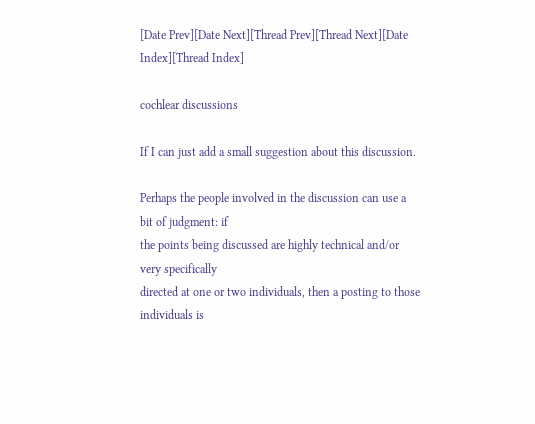[Date Prev][Date Next][Thread Prev][Thread Next][Date Index][Thread Index]

cochlear discussions

If I can just add a small suggestion about this discussion.

Perhaps the people involved in the discussion can use a bit of judgment: if
the points being discussed are highly technical and/or very specifically
directed at one or two individuals, then a posting to those individuals is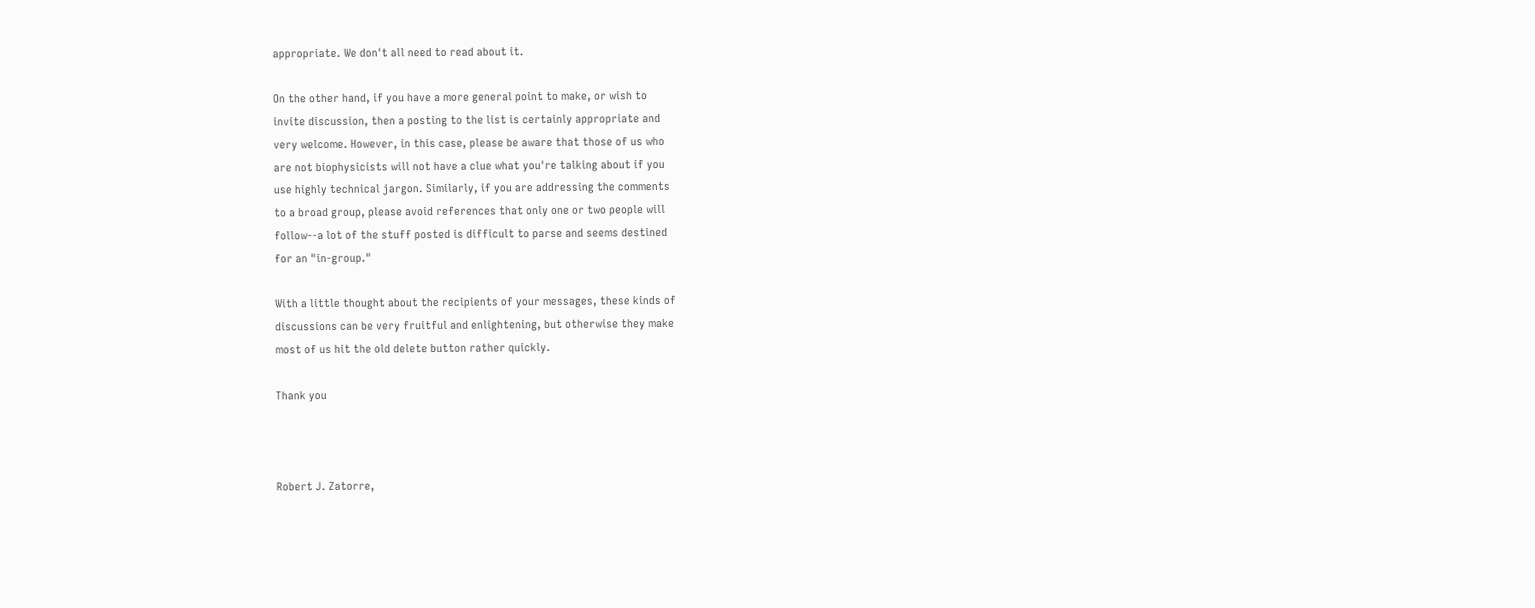appropriate. We don't all need to read about it.

On the other hand, if you have a more general point to make, or wish to
invite discussion, then a posting to the list is certainly appropriate and
very welcome. However, in this case, please be aware that those of us who
are not biophysicists will not have a clue what you're talking about if you
use highly technical jargon. Similarly, if you are addressing the comments
to a broad group, please avoid references that only one or two people will
follow--a lot of the stuff posted is difficult to parse and seems destined
for an "in-group."

With a little thought about the recipients of your messages, these kinds of
discussions can be very fruitful and enlightening, but otherwise they make
most of us hit the old delete button rather quickly.

Thank you



Robert J. Zatorre,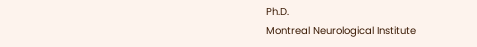Ph.D.
Montreal Neurological Institute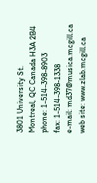3801 University St.
Montreal, QC Canada H3A 2B4
phone: 1-514-398-8903
fax: 1-514-398-1338
e-mail: md37@musica.mcgill.ca
web site: www.zlab.mcgill.ca